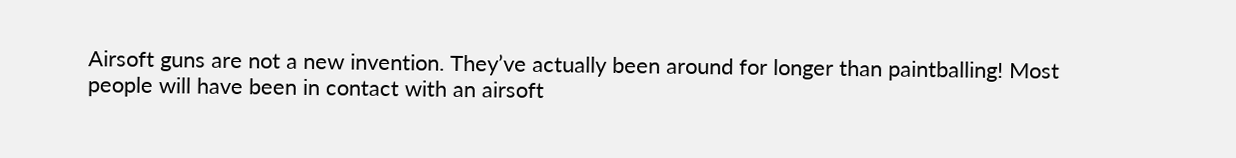Airsoft guns are not a new invention. They’ve actually been around for longer than paintballing! Most people will have been in contact with an airsoft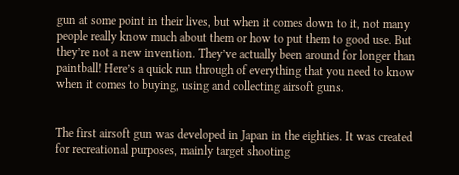gun at some point in their lives, but when it comes down to it, not many people really know much about them or how to put them to good use. But they’re not a new invention. They’ve actually been around for longer than paintball! Here’s a quick run through of everything that you need to know when it comes to buying, using and collecting airsoft guns.


The first airsoft gun was developed in Japan in the eighties. It was created for recreational purposes, mainly target shooting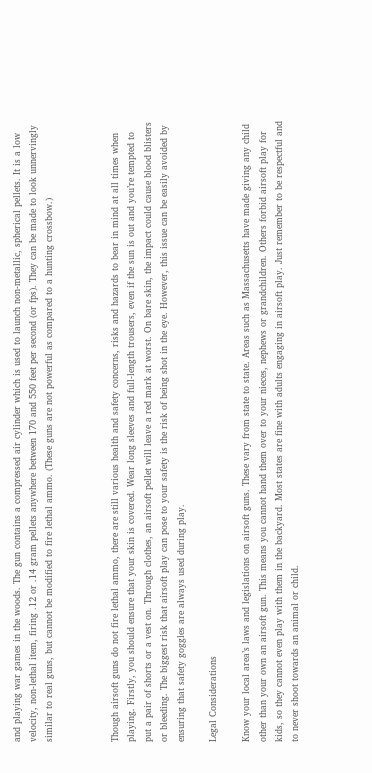and playing war games in the woods. The gun contains a compressed air cylinder which is used to launch non-metallic, spherical pellets. It is a low velocity, non-lethal item, firing .12 or .14 gram pellets anywhere between 170 and 550 feet per second (or fps). They can be made to look unnervingly similar to real guns, but cannot be modified to fire lethal ammo. (These guns are not powerful as compared to a hunting crossbow.)



Though airsoft guns do not fire lethal ammo, there are still various health and safety concerns, risks and hazards to bear in mind at all times when playing. Firstly, you should ensure that your skin is covered. Wear long sleeves and full-length trousers, even if the sun is out and you’re tempted to put a pair of shorts or a vest on. Through clothes, an airsoft pellet will leave a red mark at worst. On bare skin, the impact could cause blood blisters or bleeding. The biggest risk that airsoft play can pose to your safety is the risk of being shot in the eye. However, this issue can be easily avoided by ensuring that safety goggles are always used during play.

Legal Considerations

Know your local area’s laws and legislations on airsoft guns. These vary from state to state. Areas such as Massachusetts have made giving any child other than your own an airsoft gun. This means you cannot hand them over to your nieces, nephews or grandchildren. Others forbid airsoft play for kids, so they cannot even play with them in the backyard. Most states are fine with adults engaging in airsoft play. Just remember to be respectful and to never shoot towards an animal or child.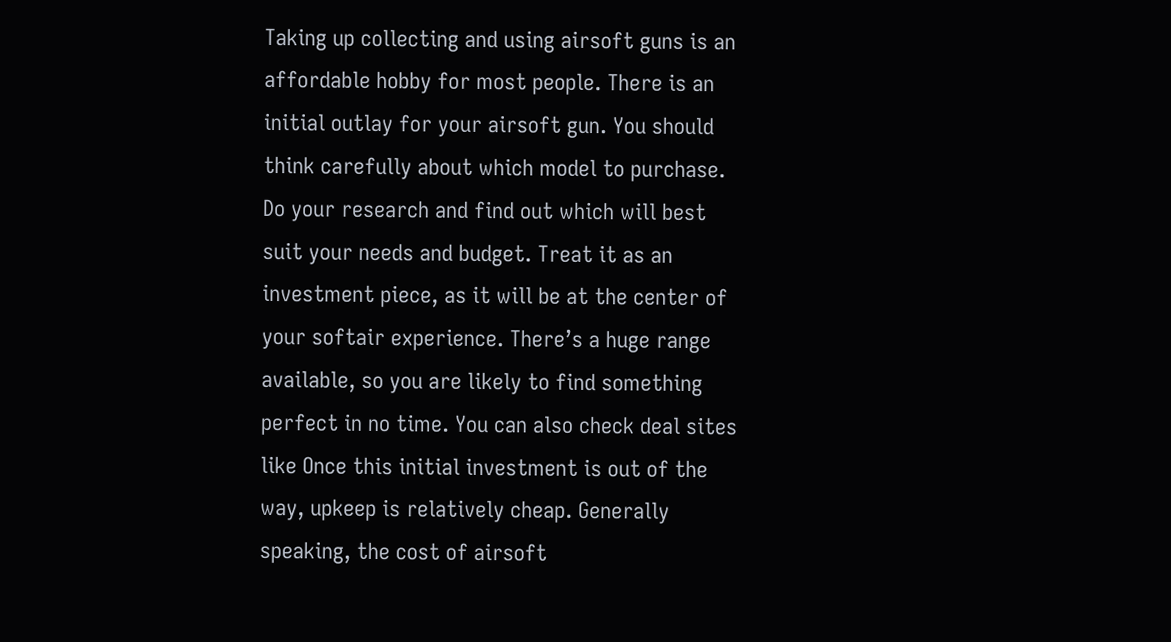Taking up collecting and using airsoft guns is an affordable hobby for most people. There is an initial outlay for your airsoft gun. You should think carefully about which model to purchase. Do your research and find out which will best suit your needs and budget. Treat it as an investment piece, as it will be at the center of your softair experience. There’s a huge range available, so you are likely to find something perfect in no time. You can also check deal sites like Once this initial investment is out of the way, upkeep is relatively cheap. Generally speaking, the cost of airsoft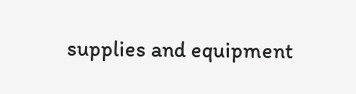supplies and equipment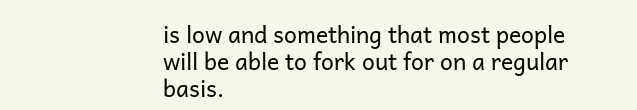is low and something that most people will be able to fork out for on a regular basis.